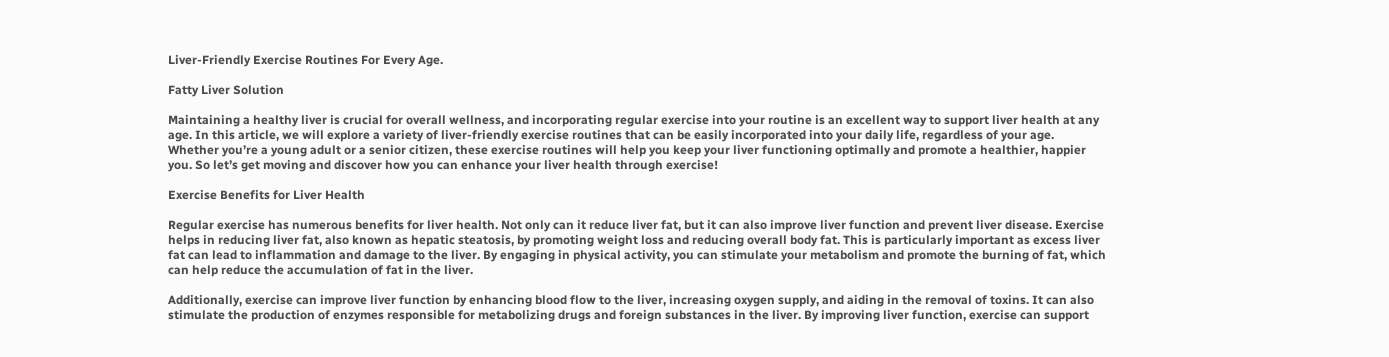Liver-Friendly Exercise Routines For Every Age.

Fatty Liver Solution

Maintaining a healthy liver is crucial for overall wellness, and incorporating regular exercise into your routine is an excellent way to support liver health at any age. In this article, we will explore a variety of liver-friendly exercise routines that can be easily incorporated into your daily life, regardless of your age. Whether you’re a young adult or a senior citizen, these exercise routines will help you keep your liver functioning optimally and promote a healthier, happier you. So let’s get moving and discover how you can enhance your liver health through exercise!

Exercise Benefits for Liver Health

Regular exercise has numerous benefits for liver health. Not only can it reduce liver fat, but it can also improve liver function and prevent liver disease. Exercise helps in reducing liver fat, also known as hepatic steatosis, by promoting weight loss and reducing overall body fat. This is particularly important as excess liver fat can lead to inflammation and damage to the liver. By engaging in physical activity, you can stimulate your metabolism and promote the burning of fat, which can help reduce the accumulation of fat in the liver.

Additionally, exercise can improve liver function by enhancing blood flow to the liver, increasing oxygen supply, and aiding in the removal of toxins. It can also stimulate the production of enzymes responsible for metabolizing drugs and foreign substances in the liver. By improving liver function, exercise can support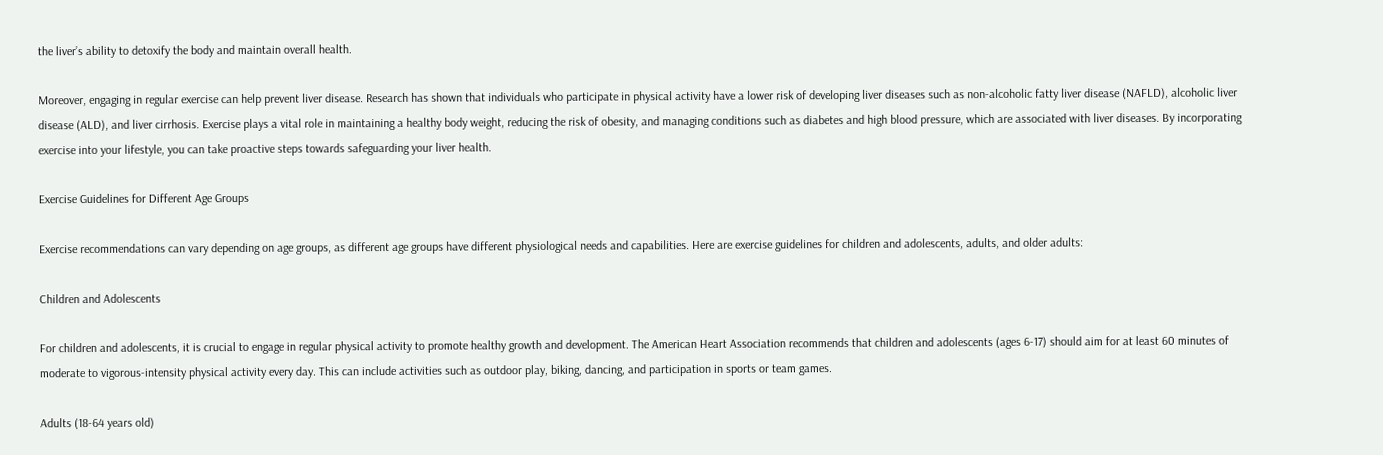the liver’s ability to detoxify the body and maintain overall health.

Moreover, engaging in regular exercise can help prevent liver disease. Research has shown that individuals who participate in physical activity have a lower risk of developing liver diseases such as non-alcoholic fatty liver disease (NAFLD), alcoholic liver disease (ALD), and liver cirrhosis. Exercise plays a vital role in maintaining a healthy body weight, reducing the risk of obesity, and managing conditions such as diabetes and high blood pressure, which are associated with liver diseases. By incorporating exercise into your lifestyle, you can take proactive steps towards safeguarding your liver health.

Exercise Guidelines for Different Age Groups

Exercise recommendations can vary depending on age groups, as different age groups have different physiological needs and capabilities. Here are exercise guidelines for children and adolescents, adults, and older adults:

Children and Adolescents

For children and adolescents, it is crucial to engage in regular physical activity to promote healthy growth and development. The American Heart Association recommends that children and adolescents (ages 6-17) should aim for at least 60 minutes of moderate to vigorous-intensity physical activity every day. This can include activities such as outdoor play, biking, dancing, and participation in sports or team games.

Adults (18-64 years old)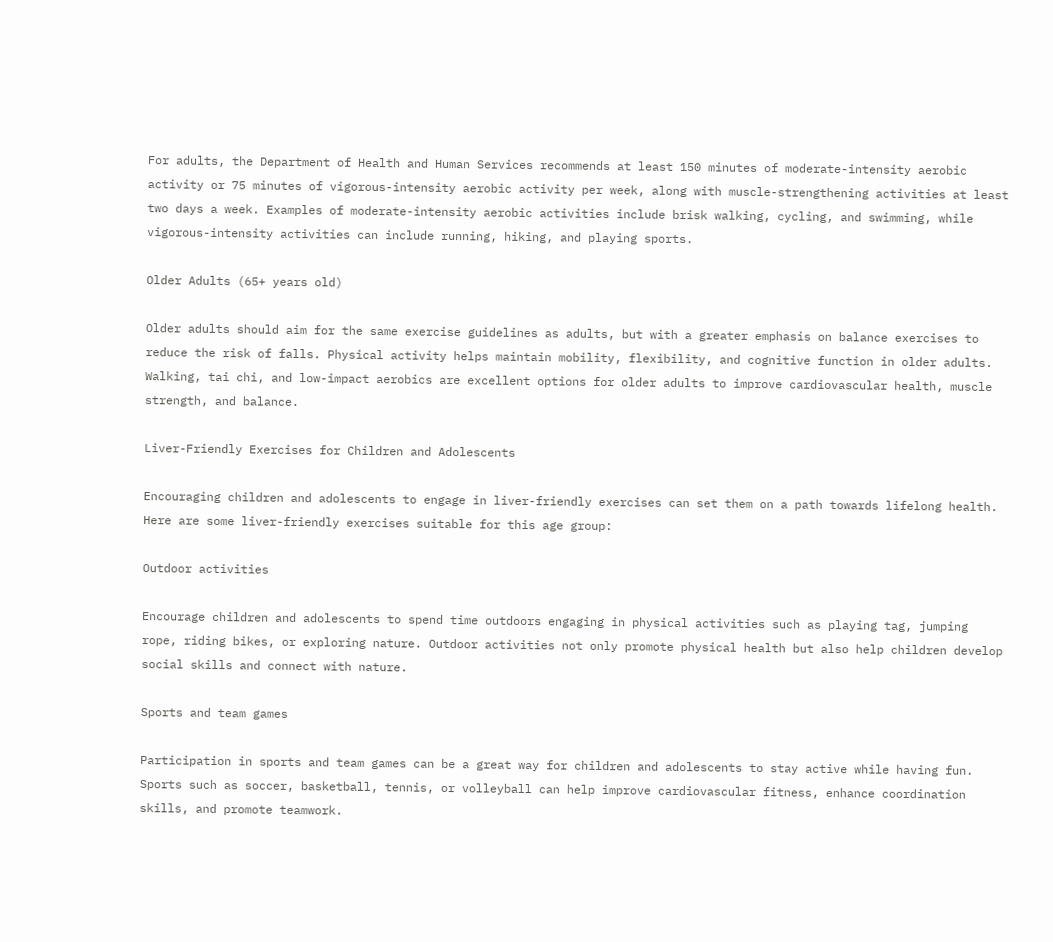For adults, the Department of Health and Human Services recommends at least 150 minutes of moderate-intensity aerobic activity or 75 minutes of vigorous-intensity aerobic activity per week, along with muscle-strengthening activities at least two days a week. Examples of moderate-intensity aerobic activities include brisk walking, cycling, and swimming, while vigorous-intensity activities can include running, hiking, and playing sports.

Older Adults (65+ years old)

Older adults should aim for the same exercise guidelines as adults, but with a greater emphasis on balance exercises to reduce the risk of falls. Physical activity helps maintain mobility, flexibility, and cognitive function in older adults. Walking, tai chi, and low-impact aerobics are excellent options for older adults to improve cardiovascular health, muscle strength, and balance.

Liver-Friendly Exercises for Children and Adolescents

Encouraging children and adolescents to engage in liver-friendly exercises can set them on a path towards lifelong health. Here are some liver-friendly exercises suitable for this age group:

Outdoor activities

Encourage children and adolescents to spend time outdoors engaging in physical activities such as playing tag, jumping rope, riding bikes, or exploring nature. Outdoor activities not only promote physical health but also help children develop social skills and connect with nature.

Sports and team games

Participation in sports and team games can be a great way for children and adolescents to stay active while having fun. Sports such as soccer, basketball, tennis, or volleyball can help improve cardiovascular fitness, enhance coordination skills, and promote teamwork.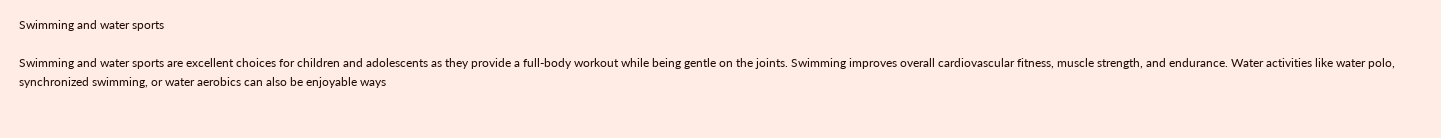Swimming and water sports

Swimming and water sports are excellent choices for children and adolescents as they provide a full-body workout while being gentle on the joints. Swimming improves overall cardiovascular fitness, muscle strength, and endurance. Water activities like water polo, synchronized swimming, or water aerobics can also be enjoyable ways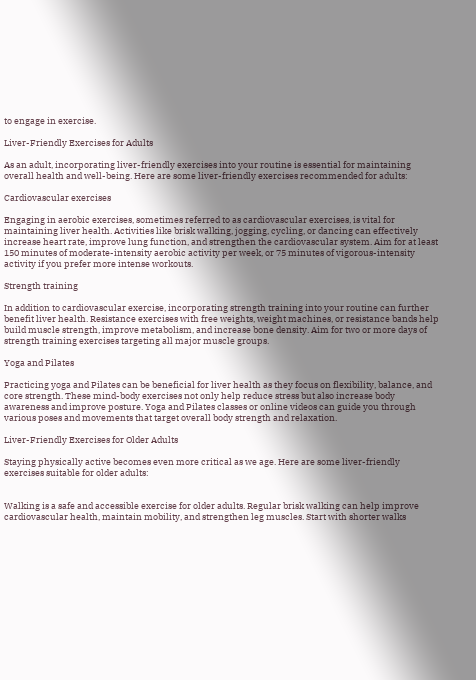to engage in exercise.

Liver-Friendly Exercises for Adults

As an adult, incorporating liver-friendly exercises into your routine is essential for maintaining overall health and well-being. Here are some liver-friendly exercises recommended for adults:

Cardiovascular exercises

Engaging in aerobic exercises, sometimes referred to as cardiovascular exercises, is vital for maintaining liver health. Activities like brisk walking, jogging, cycling, or dancing can effectively increase heart rate, improve lung function, and strengthen the cardiovascular system. Aim for at least 150 minutes of moderate-intensity aerobic activity per week, or 75 minutes of vigorous-intensity activity if you prefer more intense workouts.

Strength training

In addition to cardiovascular exercise, incorporating strength training into your routine can further benefit liver health. Resistance exercises with free weights, weight machines, or resistance bands help build muscle strength, improve metabolism, and increase bone density. Aim for two or more days of strength training exercises targeting all major muscle groups.

Yoga and Pilates

Practicing yoga and Pilates can be beneficial for liver health as they focus on flexibility, balance, and core strength. These mind-body exercises not only help reduce stress but also increase body awareness and improve posture. Yoga and Pilates classes or online videos can guide you through various poses and movements that target overall body strength and relaxation.

Liver-Friendly Exercises for Older Adults

Staying physically active becomes even more critical as we age. Here are some liver-friendly exercises suitable for older adults:


Walking is a safe and accessible exercise for older adults. Regular brisk walking can help improve cardiovascular health, maintain mobility, and strengthen leg muscles. Start with shorter walks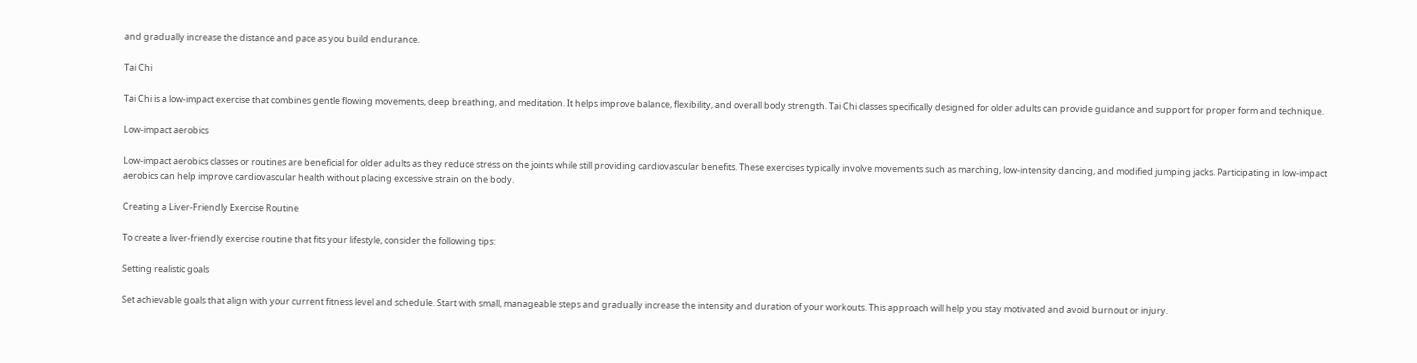and gradually increase the distance and pace as you build endurance.

Tai Chi

Tai Chi is a low-impact exercise that combines gentle flowing movements, deep breathing, and meditation. It helps improve balance, flexibility, and overall body strength. Tai Chi classes specifically designed for older adults can provide guidance and support for proper form and technique.

Low-impact aerobics

Low-impact aerobics classes or routines are beneficial for older adults as they reduce stress on the joints while still providing cardiovascular benefits. These exercises typically involve movements such as marching, low-intensity dancing, and modified jumping jacks. Participating in low-impact aerobics can help improve cardiovascular health without placing excessive strain on the body.

Creating a Liver-Friendly Exercise Routine

To create a liver-friendly exercise routine that fits your lifestyle, consider the following tips:

Setting realistic goals

Set achievable goals that align with your current fitness level and schedule. Start with small, manageable steps and gradually increase the intensity and duration of your workouts. This approach will help you stay motivated and avoid burnout or injury.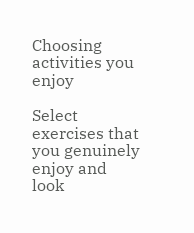Choosing activities you enjoy

Select exercises that you genuinely enjoy and look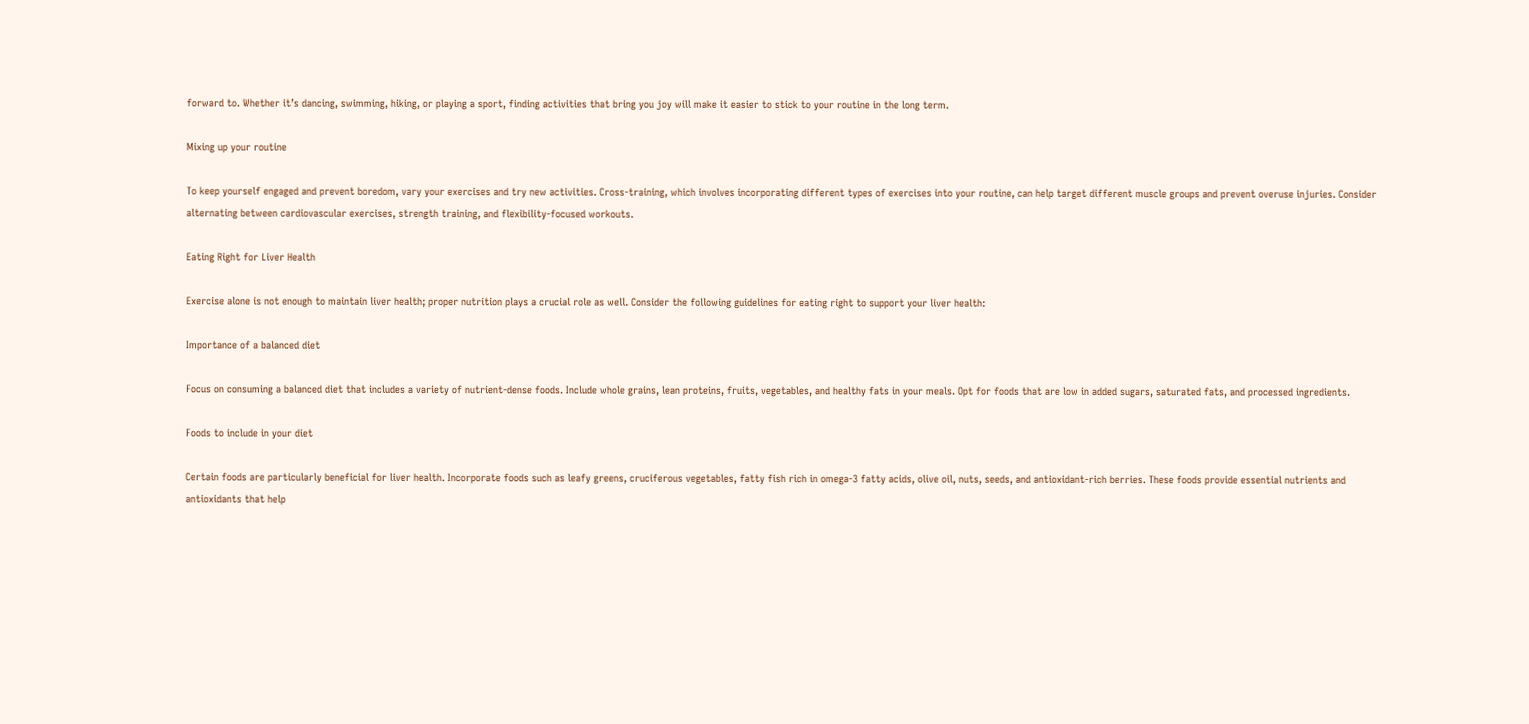forward to. Whether it’s dancing, swimming, hiking, or playing a sport, finding activities that bring you joy will make it easier to stick to your routine in the long term.

Mixing up your routine

To keep yourself engaged and prevent boredom, vary your exercises and try new activities. Cross-training, which involves incorporating different types of exercises into your routine, can help target different muscle groups and prevent overuse injuries. Consider alternating between cardiovascular exercises, strength training, and flexibility-focused workouts.

Eating Right for Liver Health

Exercise alone is not enough to maintain liver health; proper nutrition plays a crucial role as well. Consider the following guidelines for eating right to support your liver health:

Importance of a balanced diet

Focus on consuming a balanced diet that includes a variety of nutrient-dense foods. Include whole grains, lean proteins, fruits, vegetables, and healthy fats in your meals. Opt for foods that are low in added sugars, saturated fats, and processed ingredients.

Foods to include in your diet

Certain foods are particularly beneficial for liver health. Incorporate foods such as leafy greens, cruciferous vegetables, fatty fish rich in omega-3 fatty acids, olive oil, nuts, seeds, and antioxidant-rich berries. These foods provide essential nutrients and antioxidants that help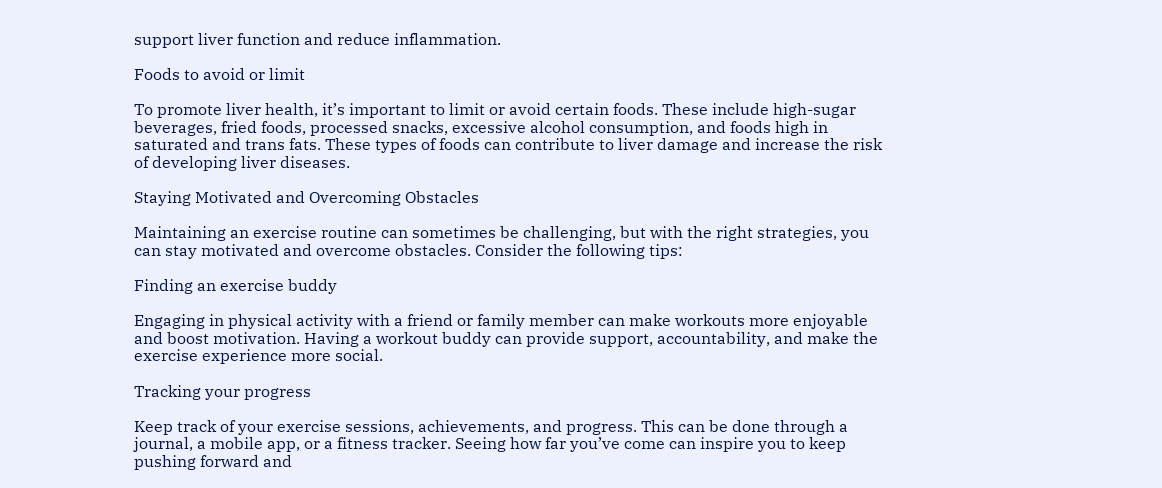support liver function and reduce inflammation.

Foods to avoid or limit

To promote liver health, it’s important to limit or avoid certain foods. These include high-sugar beverages, fried foods, processed snacks, excessive alcohol consumption, and foods high in saturated and trans fats. These types of foods can contribute to liver damage and increase the risk of developing liver diseases.

Staying Motivated and Overcoming Obstacles

Maintaining an exercise routine can sometimes be challenging, but with the right strategies, you can stay motivated and overcome obstacles. Consider the following tips:

Finding an exercise buddy

Engaging in physical activity with a friend or family member can make workouts more enjoyable and boost motivation. Having a workout buddy can provide support, accountability, and make the exercise experience more social.

Tracking your progress

Keep track of your exercise sessions, achievements, and progress. This can be done through a journal, a mobile app, or a fitness tracker. Seeing how far you’ve come can inspire you to keep pushing forward and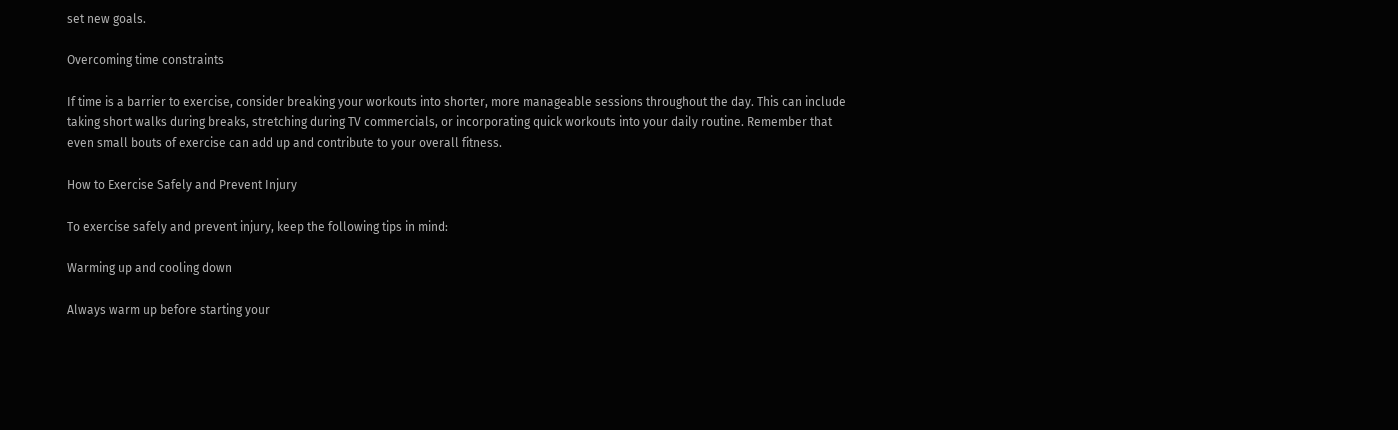set new goals.

Overcoming time constraints

If time is a barrier to exercise, consider breaking your workouts into shorter, more manageable sessions throughout the day. This can include taking short walks during breaks, stretching during TV commercials, or incorporating quick workouts into your daily routine. Remember that even small bouts of exercise can add up and contribute to your overall fitness.

How to Exercise Safely and Prevent Injury

To exercise safely and prevent injury, keep the following tips in mind:

Warming up and cooling down

Always warm up before starting your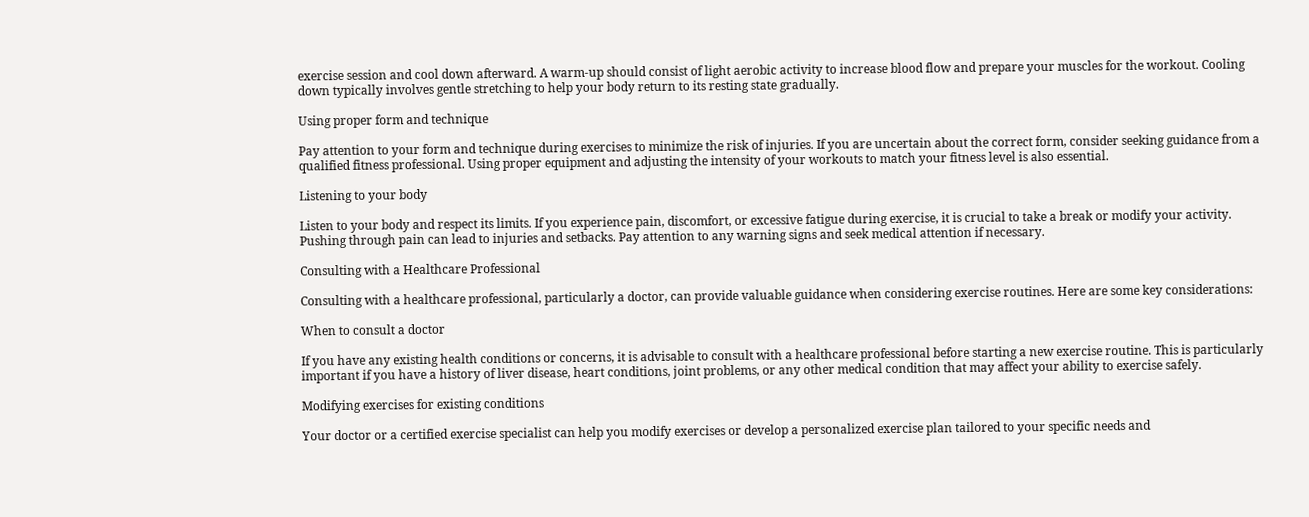exercise session and cool down afterward. A warm-up should consist of light aerobic activity to increase blood flow and prepare your muscles for the workout. Cooling down typically involves gentle stretching to help your body return to its resting state gradually.

Using proper form and technique

Pay attention to your form and technique during exercises to minimize the risk of injuries. If you are uncertain about the correct form, consider seeking guidance from a qualified fitness professional. Using proper equipment and adjusting the intensity of your workouts to match your fitness level is also essential.

Listening to your body

Listen to your body and respect its limits. If you experience pain, discomfort, or excessive fatigue during exercise, it is crucial to take a break or modify your activity. Pushing through pain can lead to injuries and setbacks. Pay attention to any warning signs and seek medical attention if necessary.

Consulting with a Healthcare Professional

Consulting with a healthcare professional, particularly a doctor, can provide valuable guidance when considering exercise routines. Here are some key considerations:

When to consult a doctor

If you have any existing health conditions or concerns, it is advisable to consult with a healthcare professional before starting a new exercise routine. This is particularly important if you have a history of liver disease, heart conditions, joint problems, or any other medical condition that may affect your ability to exercise safely.

Modifying exercises for existing conditions

Your doctor or a certified exercise specialist can help you modify exercises or develop a personalized exercise plan tailored to your specific needs and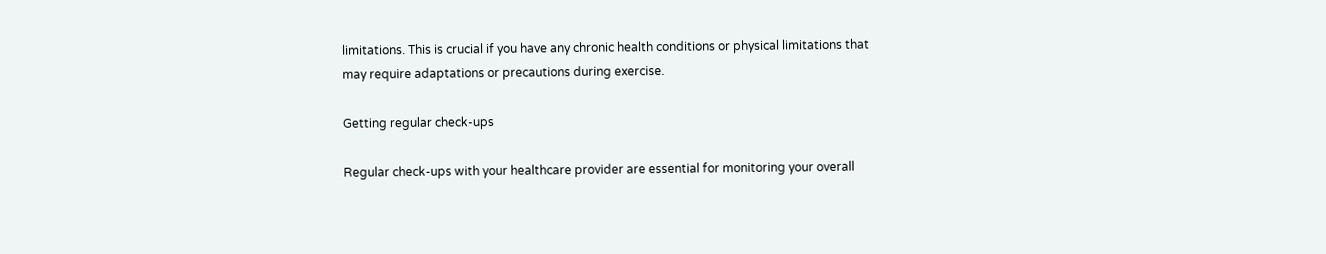limitations. This is crucial if you have any chronic health conditions or physical limitations that may require adaptations or precautions during exercise.

Getting regular check-ups

Regular check-ups with your healthcare provider are essential for monitoring your overall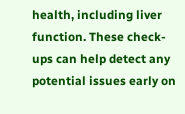health, including liver function. These check-ups can help detect any potential issues early on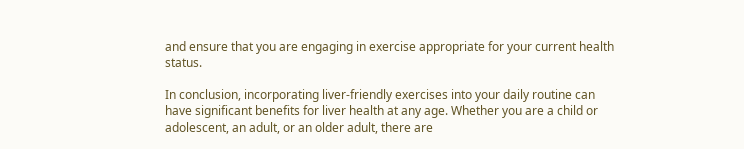and ensure that you are engaging in exercise appropriate for your current health status.

In conclusion, incorporating liver-friendly exercises into your daily routine can have significant benefits for liver health at any age. Whether you are a child or adolescent, an adult, or an older adult, there are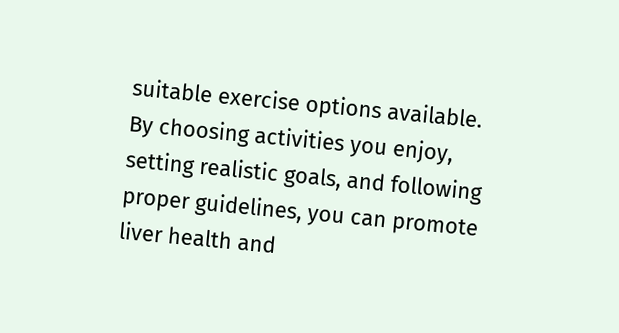suitable exercise options available. By choosing activities you enjoy, setting realistic goals, and following proper guidelines, you can promote liver health and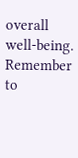overall well-being. Remember to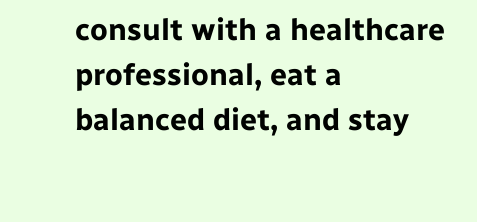consult with a healthcare professional, eat a balanced diet, and stay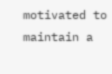motivated to maintain a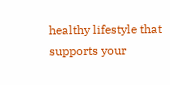healthy lifestyle that supports your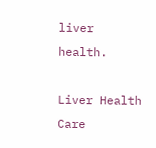liver health.

Liver Health Care